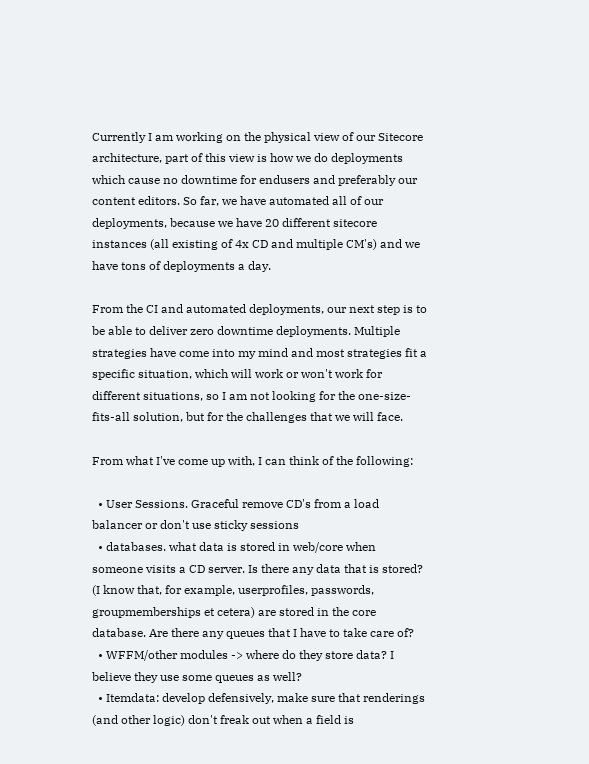Currently I am working on the physical view of our Sitecore architecture, part of this view is how we do deployments which cause no downtime for endusers and preferably our content editors. So far, we have automated all of our deployments, because we have 20 different sitecore instances (all existing of 4x CD and multiple CM's) and we have tons of deployments a day.

From the CI and automated deployments, our next step is to be able to deliver zero downtime deployments. Multiple strategies have come into my mind and most strategies fit a specific situation, which will work or won't work for different situations, so I am not looking for the one-size-fits-all solution, but for the challenges that we will face.

From what I've come up with, I can think of the following:

  • User Sessions. Graceful remove CD's from a load balancer or don't use sticky sessions
  • databases. what data is stored in web/core when someone visits a CD server. Is there any data that is stored? (I know that, for example, userprofiles, passwords, groupmemberships et cetera) are stored in the core database. Are there any queues that I have to take care of?
  • WFFM/other modules -> where do they store data? I believe they use some queues as well?
  • Itemdata: develop defensively, make sure that renderings (and other logic) don't freak out when a field is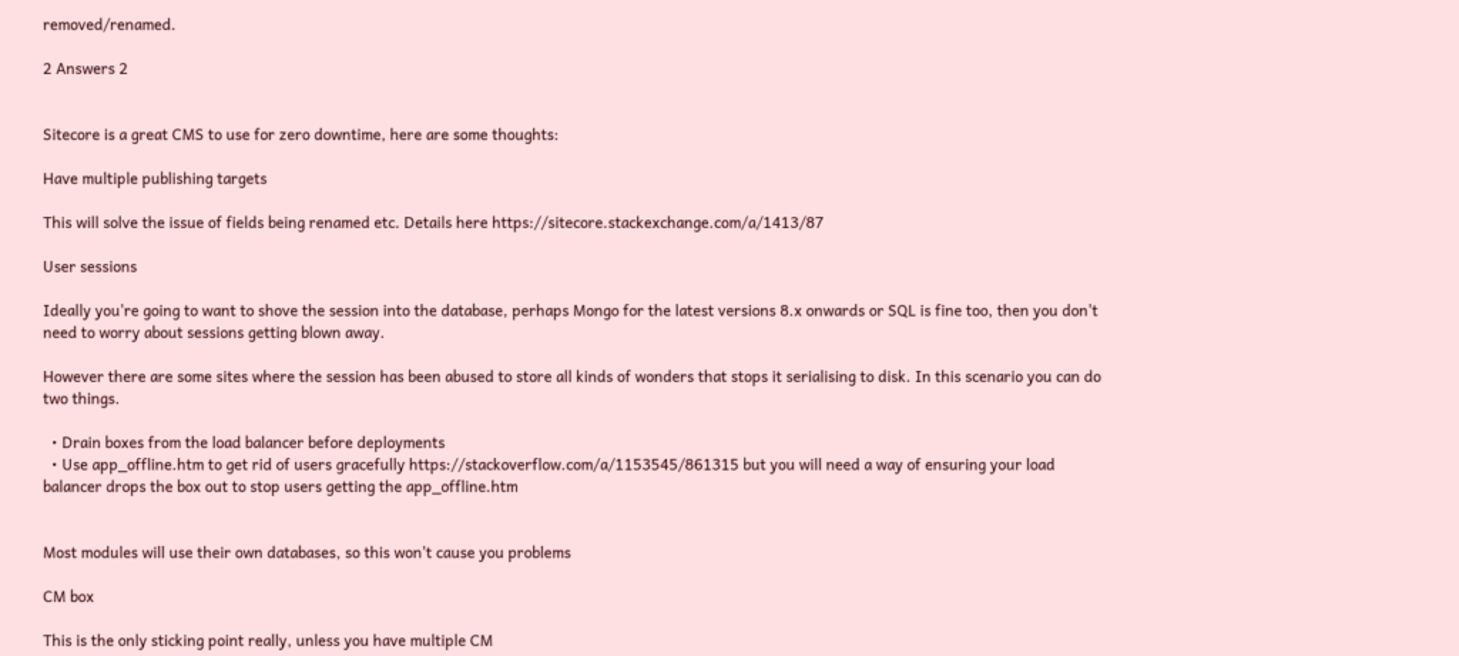removed/renamed.

2 Answers 2


Sitecore is a great CMS to use for zero downtime, here are some thoughts:

Have multiple publishing targets

This will solve the issue of fields being renamed etc. Details here https://sitecore.stackexchange.com/a/1413/87

User sessions

Ideally you're going to want to shove the session into the database, perhaps Mongo for the latest versions 8.x onwards or SQL is fine too, then you don't need to worry about sessions getting blown away.

However there are some sites where the session has been abused to store all kinds of wonders that stops it serialising to disk. In this scenario you can do two things.

  • Drain boxes from the load balancer before deployments
  • Use app_offline.htm to get rid of users gracefully https://stackoverflow.com/a/1153545/861315 but you will need a way of ensuring your load balancer drops the box out to stop users getting the app_offline.htm


Most modules will use their own databases, so this won't cause you problems

CM box

This is the only sticking point really, unless you have multiple CM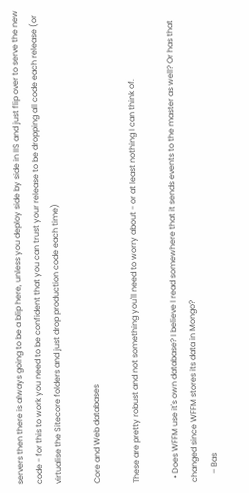servers then there is always going to be a blip here, unless you deploy side by side in IIS and just flip over to serve the new code - for this to work you need to be confident that you can trust your release to be dropping all code each release (or virtualise the Sitecore folders and just drop production code each time)

Core and Web databases

These are pretty robust and not something you'll need to worry about - or at least nothing I can think of.

  • Does WFFM use it's own database? I believe I read somewhere that it sends events to the master as well? Or has that changed since WFFM stores its data in Mongo?
    – Bas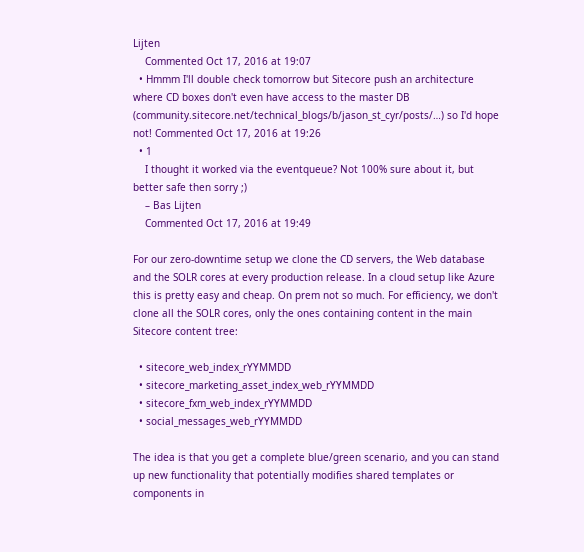Lijten
    Commented Oct 17, 2016 at 19:07
  • Hmmm I'll double check tomorrow but Sitecore push an architecture where CD boxes don't even have access to the master DB (community.sitecore.net/technical_blogs/b/jason_st_cyr/posts/…) so I'd hope not! Commented Oct 17, 2016 at 19:26
  • 1
    I thought it worked via the eventqueue? Not 100% sure about it, but better safe then sorry ;)
    – Bas Lijten
    Commented Oct 17, 2016 at 19:49

For our zero-downtime setup we clone the CD servers, the Web database and the SOLR cores at every production release. In a cloud setup like Azure this is pretty easy and cheap. On prem not so much. For efficiency, we don't clone all the SOLR cores, only the ones containing content in the main Sitecore content tree:

  • sitecore_web_index_rYYMMDD
  • sitecore_marketing_asset_index_web_rYYMMDD
  • sitecore_fxm_web_index_rYYMMDD
  • social_messages_web_rYYMMDD

The idea is that you get a complete blue/green scenario, and you can stand up new functionality that potentially modifies shared templates or components in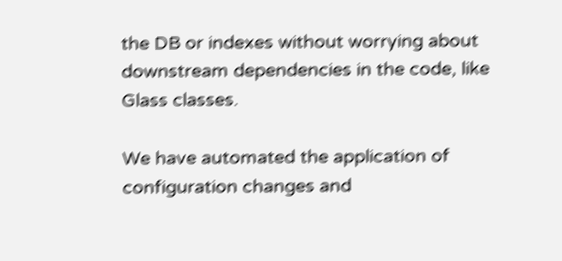the DB or indexes without worrying about downstream dependencies in the code, like Glass classes.

We have automated the application of configuration changes and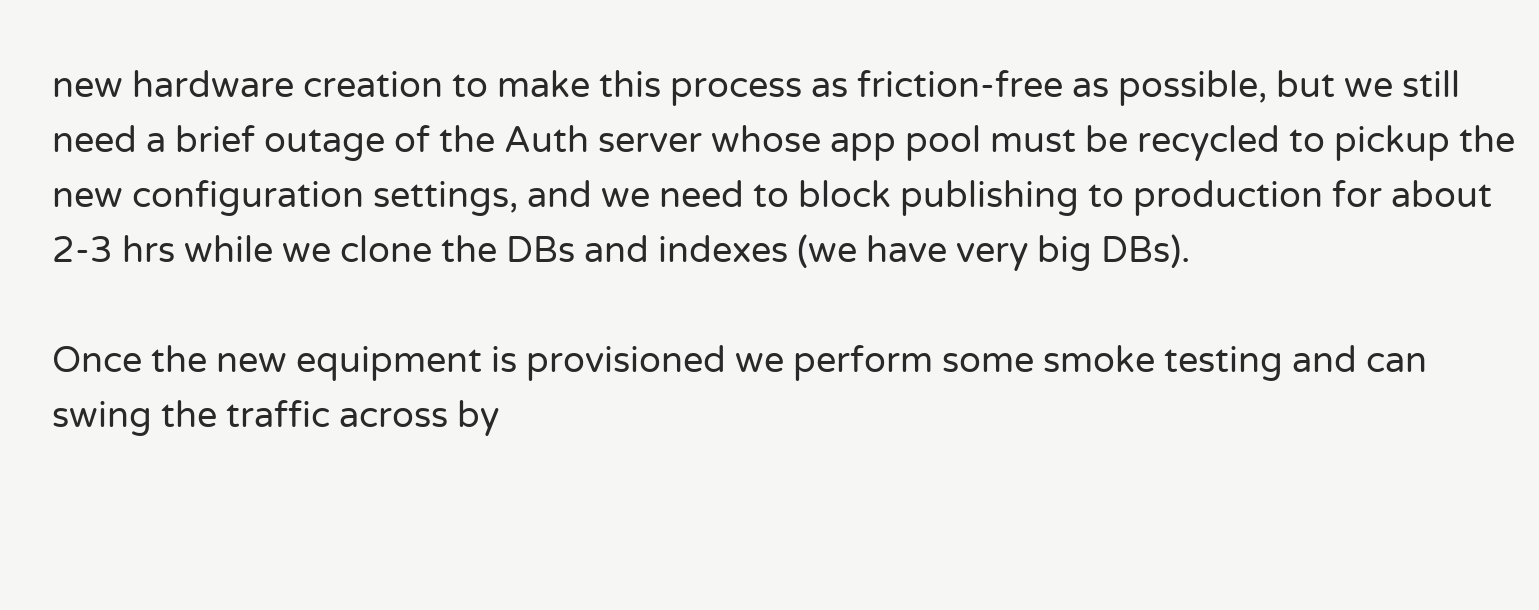new hardware creation to make this process as friction-free as possible, but we still need a brief outage of the Auth server whose app pool must be recycled to pickup the new configuration settings, and we need to block publishing to production for about 2-3 hrs while we clone the DBs and indexes (we have very big DBs).

Once the new equipment is provisioned we perform some smoke testing and can swing the traffic across by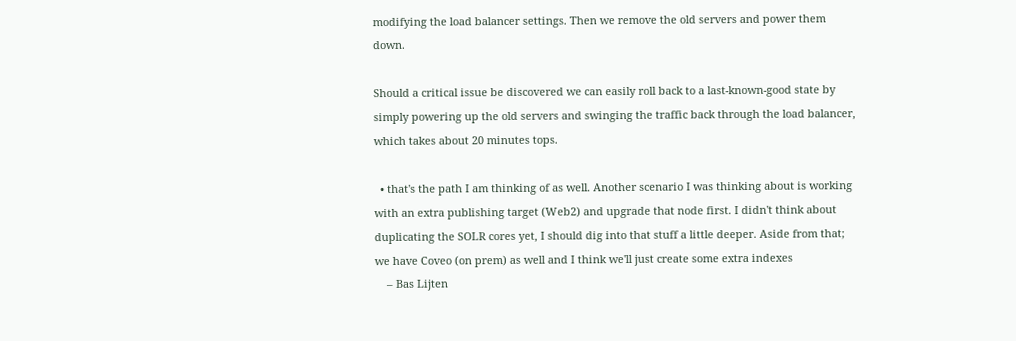modifying the load balancer settings. Then we remove the old servers and power them down.

Should a critical issue be discovered we can easily roll back to a last-known-good state by simply powering up the old servers and swinging the traffic back through the load balancer, which takes about 20 minutes tops.

  • that's the path I am thinking of as well. Another scenario I was thinking about is working with an extra publishing target (Web2) and upgrade that node first. I didn't think about duplicating the SOLR cores yet, I should dig into that stuff a little deeper. Aside from that; we have Coveo (on prem) as well and I think we'll just create some extra indexes
    – Bas Lijten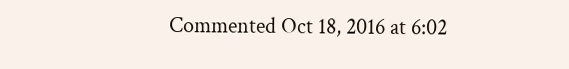Commented Oct 18, 2016 at 6:02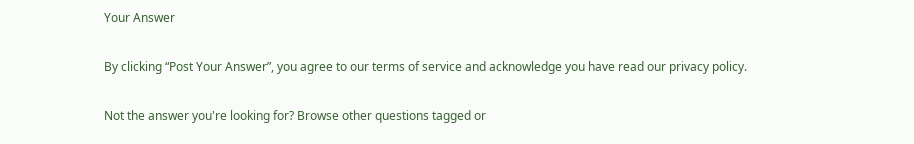Your Answer

By clicking “Post Your Answer”, you agree to our terms of service and acknowledge you have read our privacy policy.

Not the answer you're looking for? Browse other questions tagged or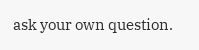ask your own question.